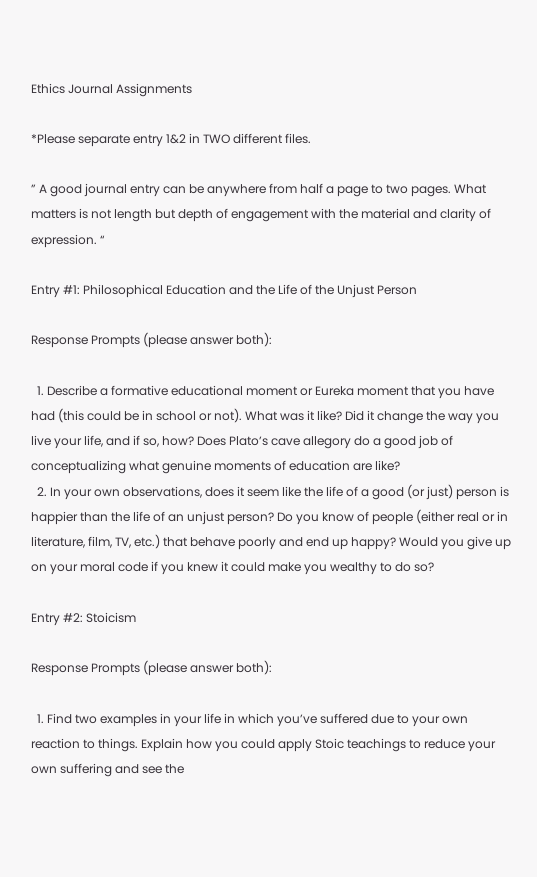Ethics Journal Assignments

*Please separate entry 1&2 in TWO different files.

” A good journal entry can be anywhere from half a page to two pages. What matters is not length but depth of engagement with the material and clarity of expression. “

Entry #1: Philosophical Education and the Life of the Unjust Person

Response Prompts (please answer both):

  1. Describe a formative educational moment or Eureka moment that you have had (this could be in school or not). What was it like? Did it change the way you live your life, and if so, how? Does Plato’s cave allegory do a good job of conceptualizing what genuine moments of education are like?
  2. In your own observations, does it seem like the life of a good (or just) person is happier than the life of an unjust person? Do you know of people (either real or in literature, film, TV, etc.) that behave poorly and end up happy? Would you give up on your moral code if you knew it could make you wealthy to do so?

Entry #2: Stoicism

Response Prompts (please answer both):

  1. Find two examples in your life in which you’ve suffered due to your own reaction to things. Explain how you could apply Stoic teachings to reduce your own suffering and see the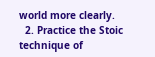world more clearly.
  2. Practice the Stoic technique of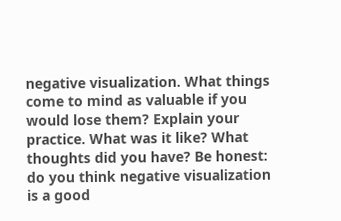negative visualization. What things come to mind as valuable if you would lose them? Explain your practice. What was it like? What thoughts did you have? Be honest: do you think negative visualization is a good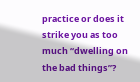practice or does it strike you as too much “dwelling on the bad things”?